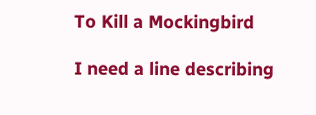To Kill a Mockingbird

I need a line describing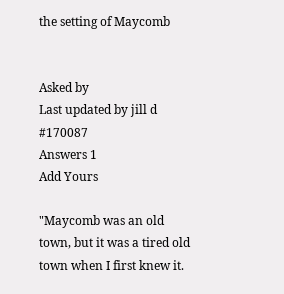the setting of Maycomb


Asked by
Last updated by jill d #170087
Answers 1
Add Yours

"Maycomb was an old town, but it was a tired old town when I first knew it.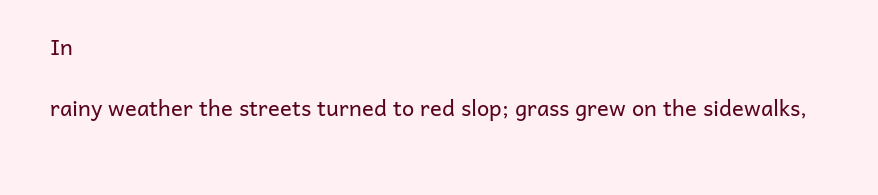In

rainy weather the streets turned to red slop; grass grew on the sidewalks,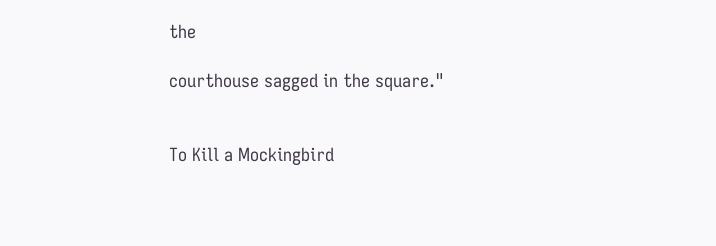the

courthouse sagged in the square."


To Kill a Mockingbird